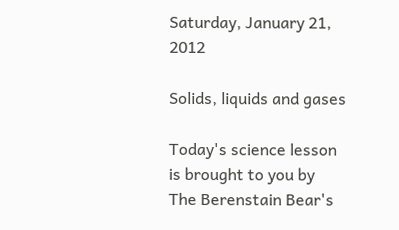Saturday, January 21, 2012

Solids, liquids and gases

Today's science lesson is brought to you by The Berenstain Bear's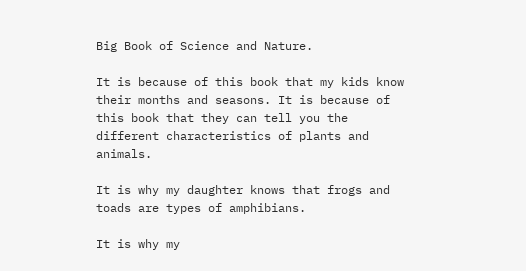Big Book of Science and Nature.

It is because of this book that my kids know their months and seasons. It is because of this book that they can tell you the different characteristics of plants and animals.

It is why my daughter knows that frogs and toads are types of amphibians.

It is why my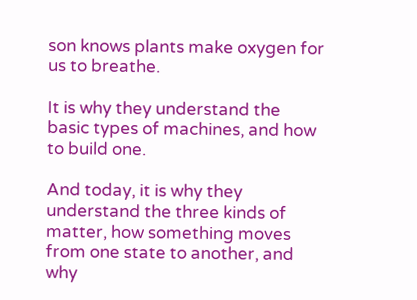son knows plants make oxygen for us to breathe.

It is why they understand the basic types of machines, and how to build one.

And today, it is why they understand the three kinds of matter, how something moves from one state to another, and why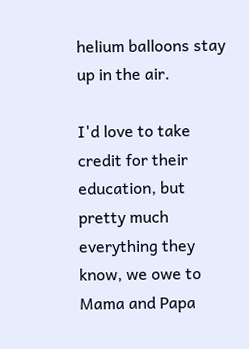helium balloons stay up in the air.

I'd love to take credit for their education, but pretty much everything they know, we owe to Mama and Papa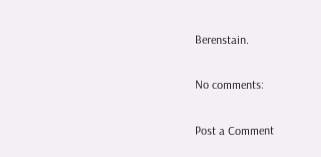Berenstain.

No comments:

Post a Comment